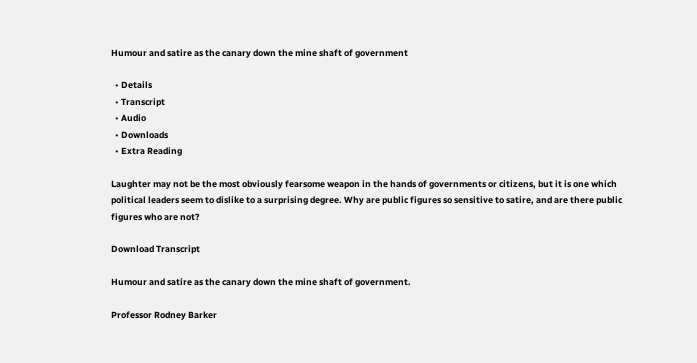Humour and satire as the canary down the mine shaft of government

  • Details
  • Transcript
  • Audio
  • Downloads
  • Extra Reading

Laughter may not be the most obviously fearsome weapon in the hands of governments or citizens, but it is one which political leaders seem to dislike to a surprising degree. Why are public figures so sensitive to satire, and are there public figures who are not?

Download Transcript

Humour and satire as the canary down the mine shaft of government.

Professor Rodney Barker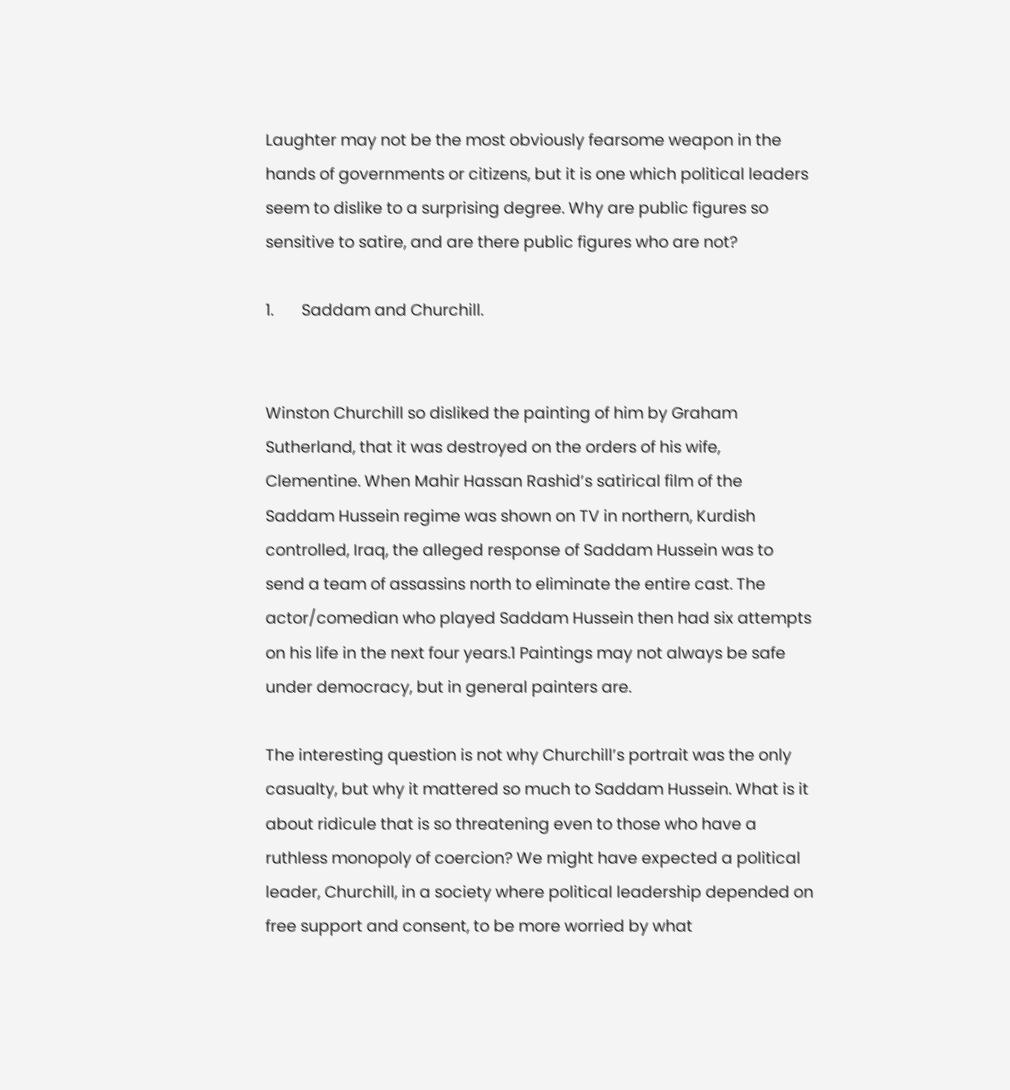Laughter may not be the most obviously fearsome weapon in the hands of governments or citizens, but it is one which political leaders seem to dislike to a surprising degree. Why are public figures so sensitive to satire, and are there public figures who are not?

1.       Saddam and Churchill.


Winston Churchill so disliked the painting of him by Graham Sutherland, that it was destroyed on the orders of his wife, Clementine. When Mahir Hassan Rashid’s satirical film of the Saddam Hussein regime was shown on TV in northern, Kurdish controlled, Iraq, the alleged response of Saddam Hussein was to send a team of assassins north to eliminate the entire cast. The actor/comedian who played Saddam Hussein then had six attempts on his life in the next four years.1 Paintings may not always be safe under democracy, but in general painters are.

The interesting question is not why Churchill’s portrait was the only casualty, but why it mattered so much to Saddam Hussein. What is it about ridicule that is so threatening even to those who have a ruthless monopoly of coercion? We might have expected a political leader, Churchill, in a society where political leadership depended on free support and consent, to be more worried by what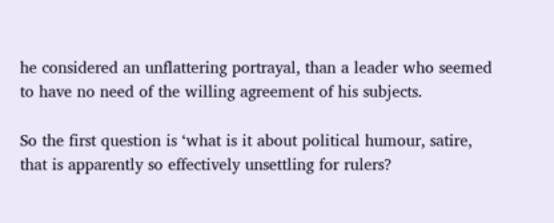he considered an unflattering portrayal, than a leader who seemed to have no need of the willing agreement of his subjects.

So the first question is ‘what is it about political humour, satire, that is apparently so effectively unsettling for rulers?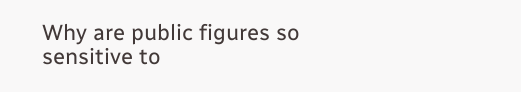Why are public figures so sensitive to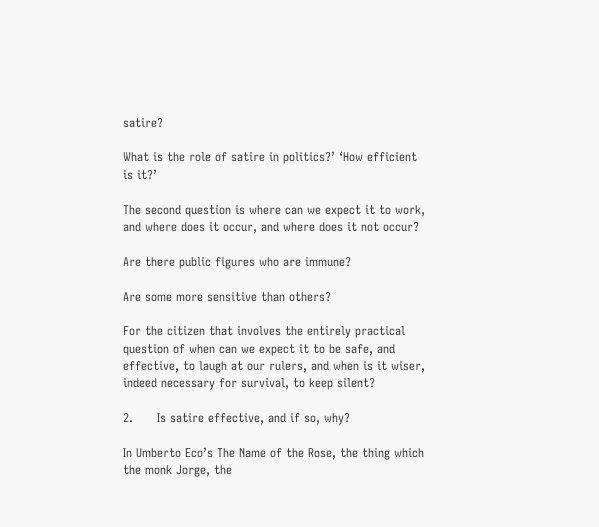satire?

What is the role of satire in politics?’ ‘How efficient is it?’

The second question is where can we expect it to work, and where does it occur, and where does it not occur?

Are there public figures who are immune?

Are some more sensitive than others?

For the citizen that involves the entirely practical question of when can we expect it to be safe, and effective, to laugh at our rulers, and when is it wiser, indeed necessary for survival, to keep silent?

2.      Is satire effective, and if so, why?

In Umberto Eco’s The Name of the Rose, the thing which the monk Jorge, the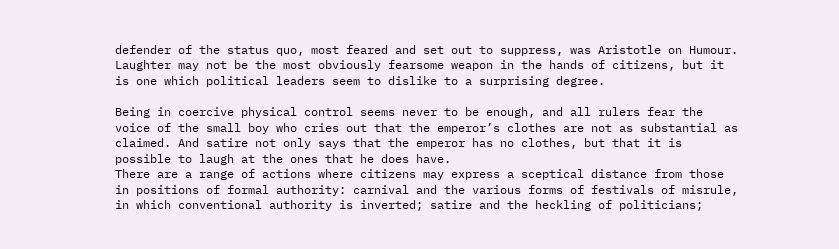defender of the status quo, most feared and set out to suppress, was Aristotle on Humour. Laughter may not be the most obviously fearsome weapon in the hands of citizens, but it is one which political leaders seem to dislike to a surprising degree.

Being in coercive physical control seems never to be enough, and all rulers fear the voice of the small boy who cries out that the emperor’s clothes are not as substantial as claimed. And satire not only says that the emperor has no clothes, but that it is possible to laugh at the ones that he does have.
There are a range of actions where citizens may express a sceptical distance from those in positions of formal authority: carnival and the various forms of festivals of misrule, in which conventional authority is inverted; satire and the heckling of politicians;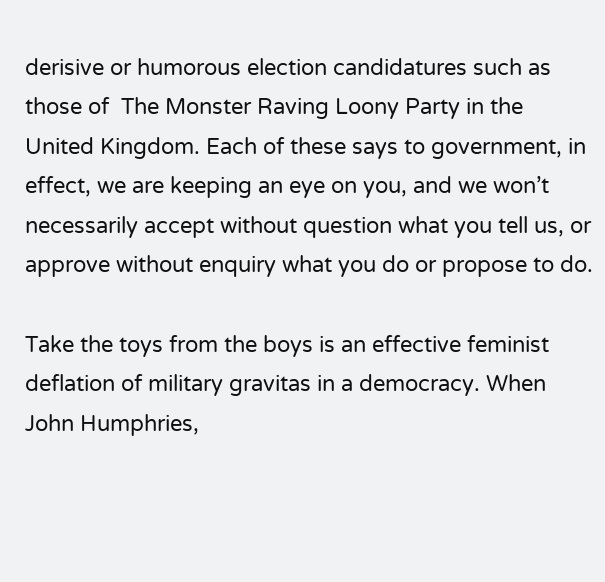derisive or humorous election candidatures such as those of  The Monster Raving Loony Party in the United Kingdom. Each of these says to government, in effect, we are keeping an eye on you, and we won’t necessarily accept without question what you tell us, or approve without enquiry what you do or propose to do.

Take the toys from the boys is an effective feminist deflation of military gravitas in a democracy. When John Humphries,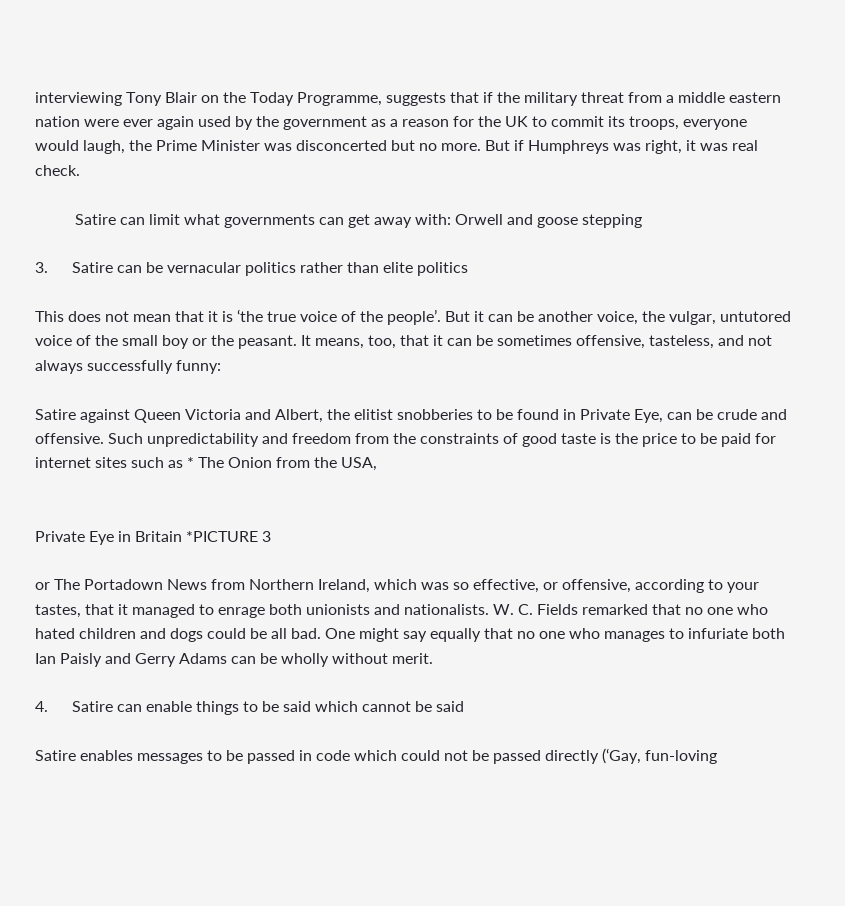interviewing Tony Blair on the Today Programme, suggests that if the military threat from a middle eastern nation were ever again used by the government as a reason for the UK to commit its troops, everyone would laugh, the Prime Minister was disconcerted but no more. But if Humphreys was right, it was real check.

          Satire can limit what governments can get away with: Orwell and goose stepping

3.      Satire can be vernacular politics rather than elite politics

This does not mean that it is ‘the true voice of the people’. But it can be another voice, the vulgar, untutored voice of the small boy or the peasant. It means, too, that it can be sometimes offensive, tasteless, and not always successfully funny:

Satire against Queen Victoria and Albert, the elitist snobberies to be found in Private Eye, can be crude and offensive. Such unpredictability and freedom from the constraints of good taste is the price to be paid for internet sites such as * The Onion from the USA,


Private Eye in Britain *PICTURE 3

or The Portadown News from Northern Ireland, which was so effective, or offensive, according to your tastes, that it managed to enrage both unionists and nationalists. W. C. Fields remarked that no one who hated children and dogs could be all bad. One might say equally that no one who manages to infuriate both Ian Paisly and Gerry Adams can be wholly without merit.

4.      Satire can enable things to be said which cannot be said

Satire enables messages to be passed in code which could not be passed directly (‘Gay, fun-loving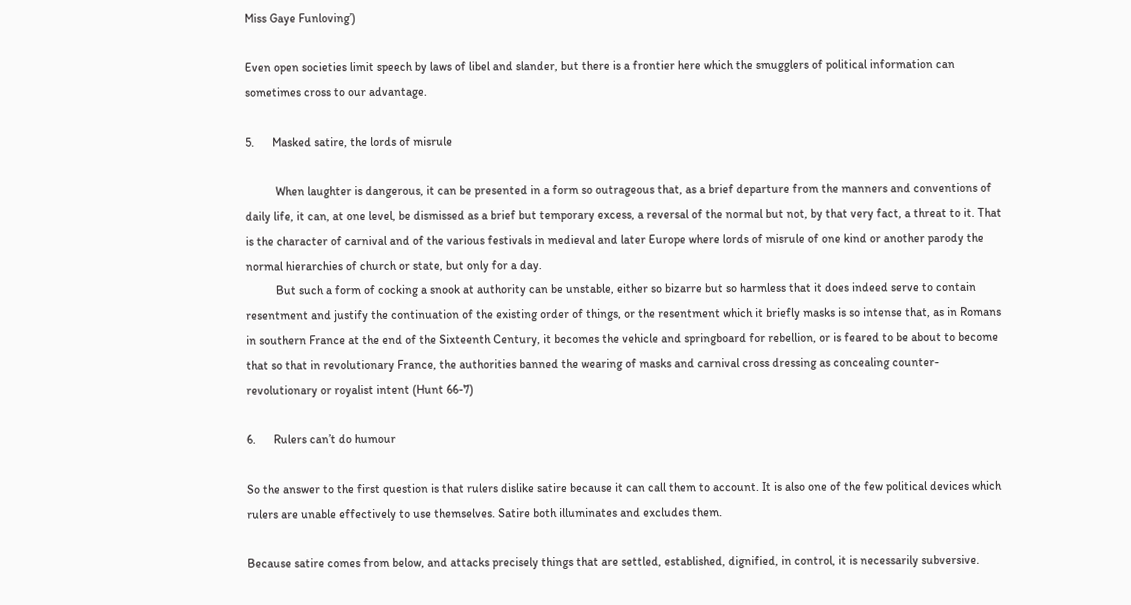Miss Gaye Funloving’)

Even open societies limit speech by laws of libel and slander, but there is a frontier here which the smugglers of political information can sometimes cross to our advantage.

5.      Masked satire, the lords of misrule

          When laughter is dangerous, it can be presented in a form so outrageous that, as a brief departure from the manners and conventions of daily life, it can, at one level, be dismissed as a brief but temporary excess, a reversal of the normal but not, by that very fact, a threat to it. That is the character of carnival and of the various festivals in medieval and later Europe where lords of misrule of one kind or another parody the normal hierarchies of church or state, but only for a day.
          But such a form of cocking a snook at authority can be unstable, either so bizarre but so harmless that it does indeed serve to contain resentment and justify the continuation of the existing order of things, or the resentment which it briefly masks is so intense that, as in Romans in southern France at the end of the Sixteenth Century, it becomes the vehicle and springboard for rebellion, or is feared to be about to become that so that in revolutionary France, the authorities banned the wearing of masks and carnival cross dressing as concealing counter-revolutionary or royalist intent (Hunt 66-7)

6.      Rulers can’t do humour

So the answer to the first question is that rulers dislike satire because it can call them to account. It is also one of the few political devices which rulers are unable effectively to use themselves. Satire both illuminates and excludes them.

Because satire comes from below, and attacks precisely things that are settled, established, dignified, in control, it is necessarily subversive.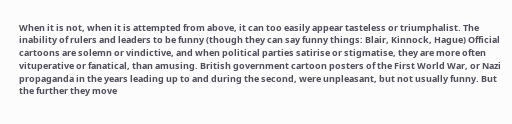When it is not, when it is attempted from above, it can too easily appear tasteless or triumphalist. The inability of rulers and leaders to be funny (though they can say funny things: Blair, Kinnock, Hague) Official cartoons are solemn or vindictive, and when political parties satirise or stigmatise, they are more often vituperative or fanatical, than amusing. British government cartoon posters of the First World War, or Nazi propaganda in the years leading up to and during the second, were unpleasant, but not usually funny. But the further they move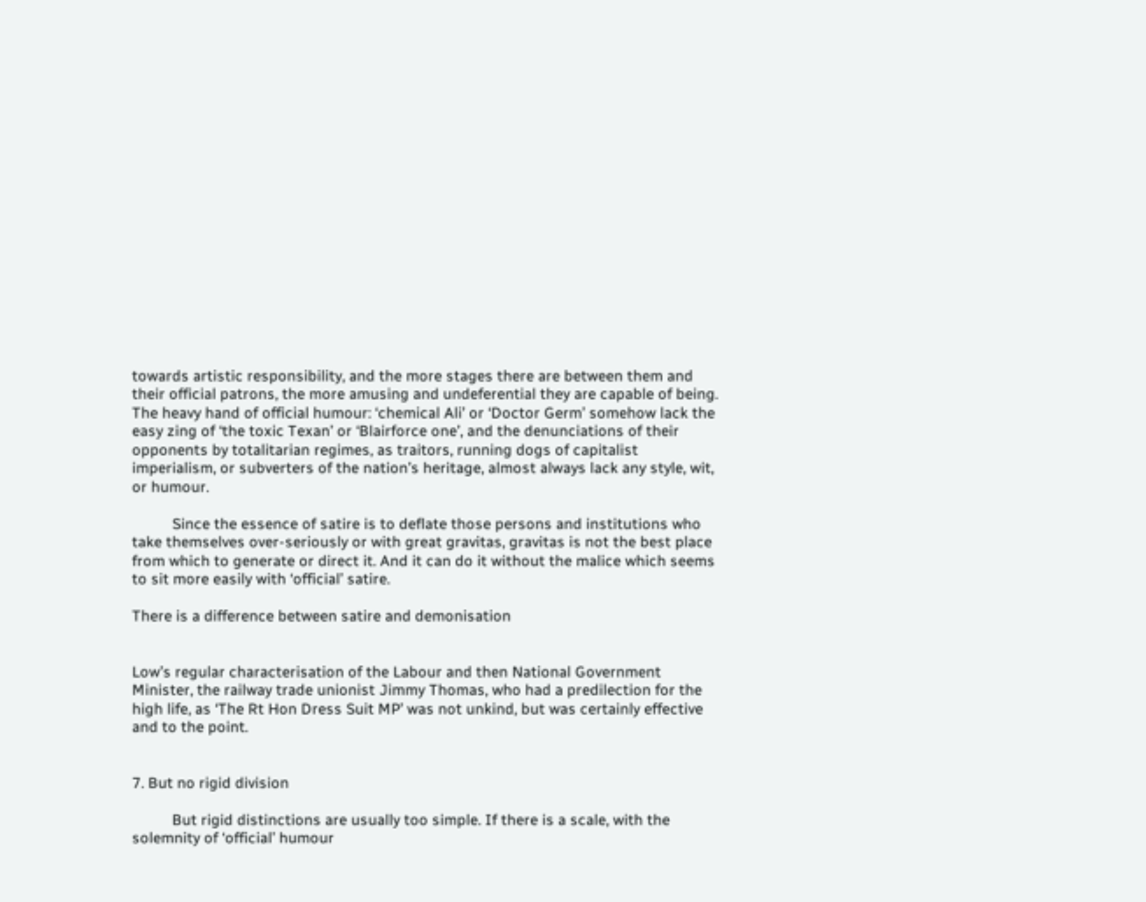towards artistic responsibility, and the more stages there are between them and their official patrons, the more amusing and undeferential they are capable of being. The heavy hand of official humour: ‘chemical Ali’ or ‘Doctor Germ’ somehow lack the easy zing of ‘the toxic Texan’ or ‘Blairforce one’, and the denunciations of their opponents by totalitarian regimes, as traitors, running dogs of capitalist imperialism, or subverters of the nation’s heritage, almost always lack any style, wit, or humour.

          Since the essence of satire is to deflate those persons and institutions who take themselves over-seriously or with great gravitas, gravitas is not the best place from which to generate or direct it. And it can do it without the malice which seems to sit more easily with ‘official’ satire.

There is a difference between satire and demonisation


Low’s regular characterisation of the Labour and then National Government Minister, the railway trade unionist Jimmy Thomas, who had a predilection for the high life, as ‘The Rt Hon Dress Suit MP’ was not unkind, but was certainly effective and to the point.


7. But no rigid division

          But rigid distinctions are usually too simple. If there is a scale, with the solemnity of ‘official’ humour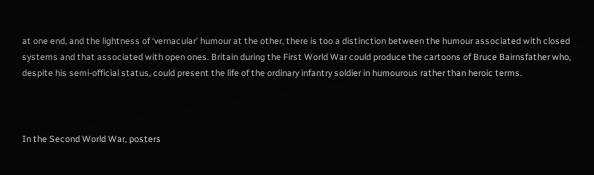at one end, and the lightness of ‘vernacular’ humour at the other, there is too a distinction between the humour associated with closed systems and that associated with open ones. Britain during the First World War could produce the cartoons of Bruce Bairnsfather who, despite his semi-official status, could present the life of the ordinary infantry soldier in humourous rather than heroic terms.



In the Second World War, posters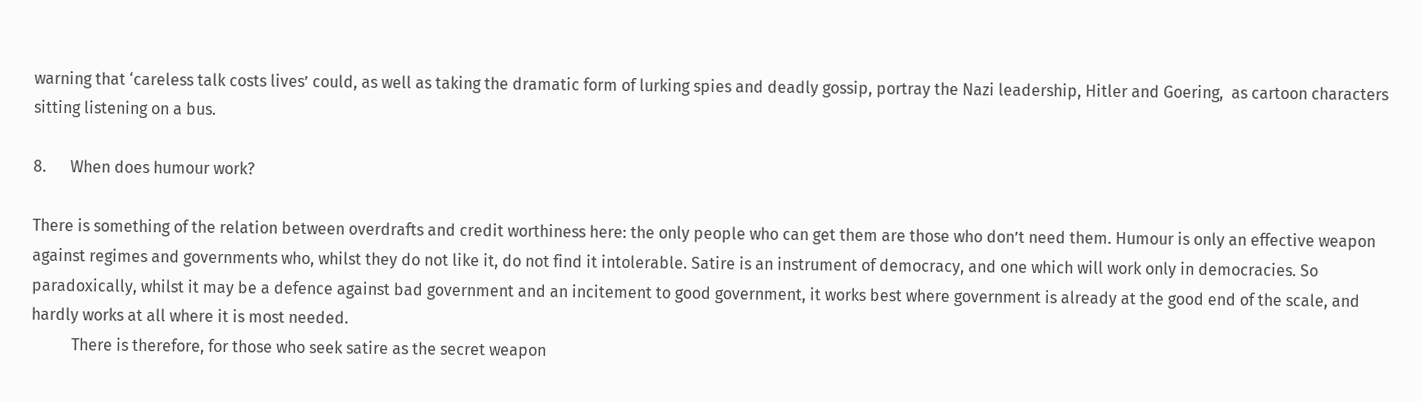warning that ‘careless talk costs lives’ could, as well as taking the dramatic form of lurking spies and deadly gossip, portray the Nazi leadership, Hitler and Goering,  as cartoon characters sitting listening on a bus.

8.      When does humour work?

There is something of the relation between overdrafts and credit worthiness here: the only people who can get them are those who don’t need them. Humour is only an effective weapon against regimes and governments who, whilst they do not like it, do not find it intolerable. Satire is an instrument of democracy, and one which will work only in democracies. So paradoxically, whilst it may be a defence against bad government and an incitement to good government, it works best where government is already at the good end of the scale, and hardly works at all where it is most needed.
          There is therefore, for those who seek satire as the secret weapon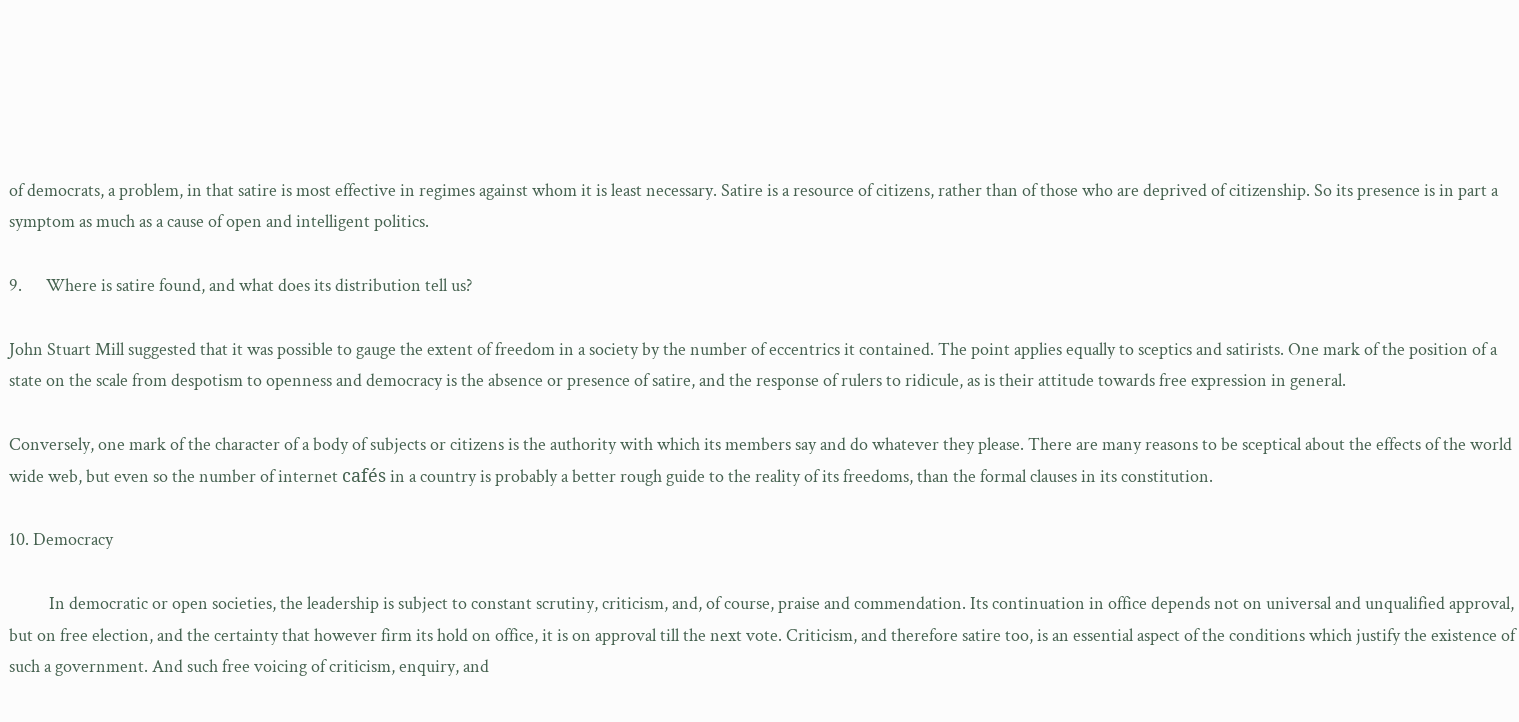of democrats, a problem, in that satire is most effective in regimes against whom it is least necessary. Satire is a resource of citizens, rather than of those who are deprived of citizenship. So its presence is in part a symptom as much as a cause of open and intelligent politics.

9.      Where is satire found, and what does its distribution tell us?

John Stuart Mill suggested that it was possible to gauge the extent of freedom in a society by the number of eccentrics it contained. The point applies equally to sceptics and satirists. One mark of the position of a state on the scale from despotism to openness and democracy is the absence or presence of satire, and the response of rulers to ridicule, as is their attitude towards free expression in general.

Conversely, one mark of the character of a body of subjects or citizens is the authority with which its members say and do whatever they please. There are many reasons to be sceptical about the effects of the world wide web, but even so the number of internet cafés in a country is probably a better rough guide to the reality of its freedoms, than the formal clauses in its constitution.

10. Democracy

          In democratic or open societies, the leadership is subject to constant scrutiny, criticism, and, of course, praise and commendation. Its continuation in office depends not on universal and unqualified approval, but on free election, and the certainty that however firm its hold on office, it is on approval till the next vote. Criticism, and therefore satire too, is an essential aspect of the conditions which justify the existence of such a government. And such free voicing of criticism, enquiry, and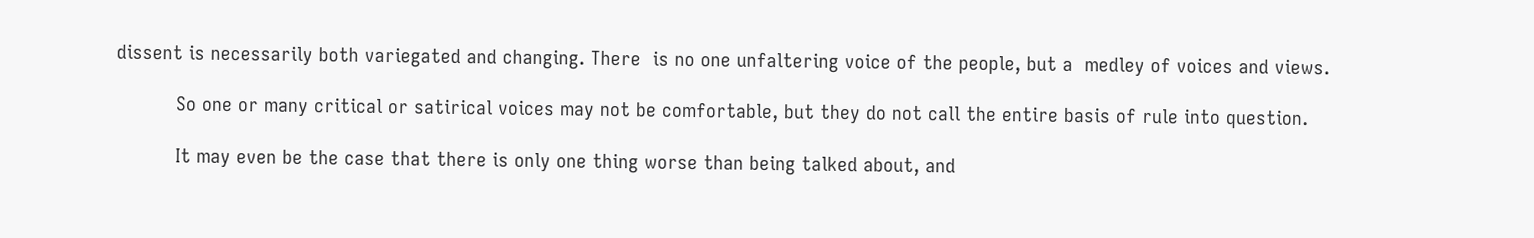dissent is necessarily both variegated and changing. There  is no one unfaltering voice of the people, but a  medley of voices and views.

          So one or many critical or satirical voices may not be comfortable, but they do not call the entire basis of rule into question.

          It may even be the case that there is only one thing worse than being talked about, and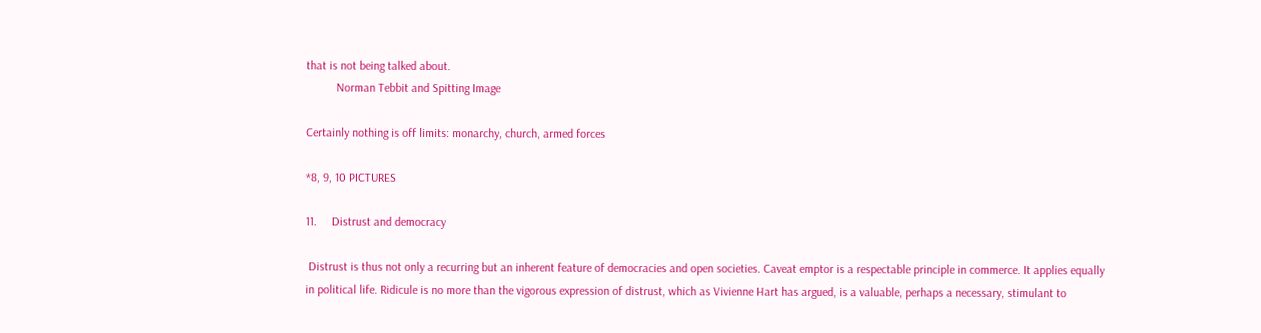that is not being talked about.
          Norman Tebbit and Spitting Image

Certainly nothing is off limits: monarchy, church, armed forces

*8, 9, 10 PICTURES

11.     Distrust and democracy

 Distrust is thus not only a recurring but an inherent feature of democracies and open societies. Caveat emptor is a respectable principle in commerce. It applies equally in political life. Ridicule is no more than the vigorous expression of distrust, which as Vivienne Hart has argued, is a valuable, perhaps a necessary, stimulant to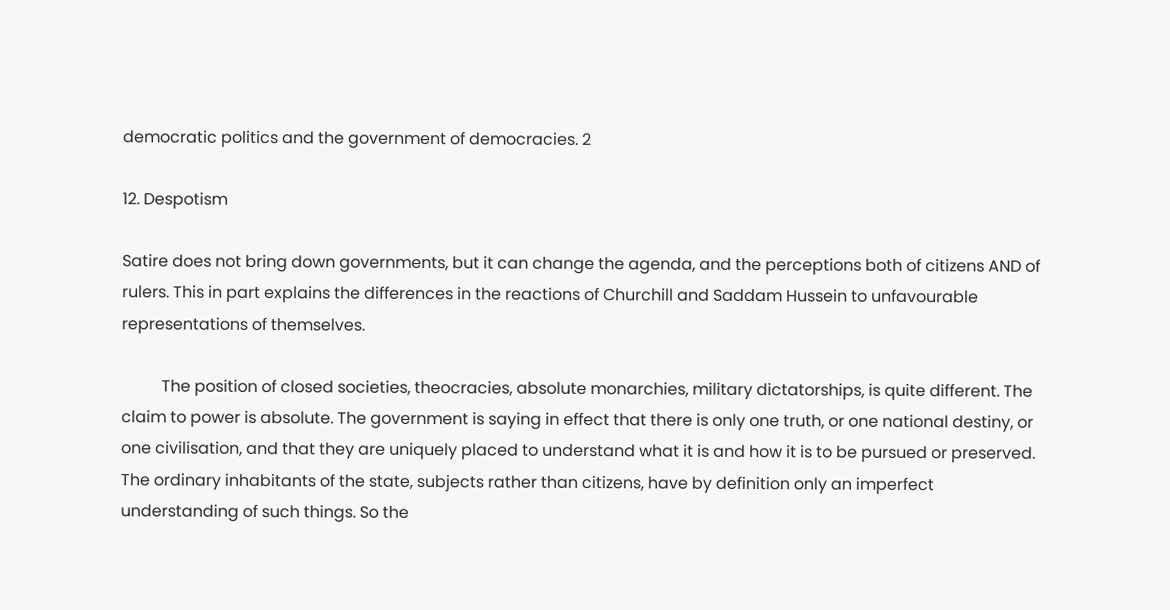democratic politics and the government of democracies. 2

12. Despotism

Satire does not bring down governments, but it can change the agenda, and the perceptions both of citizens AND of rulers. This in part explains the differences in the reactions of Churchill and Saddam Hussein to unfavourable representations of themselves.

          The position of closed societies, theocracies, absolute monarchies, military dictatorships, is quite different. The claim to power is absolute. The government is saying in effect that there is only one truth, or one national destiny, or one civilisation, and that they are uniquely placed to understand what it is and how it is to be pursued or preserved. The ordinary inhabitants of the state, subjects rather than citizens, have by definition only an imperfect understanding of such things. So the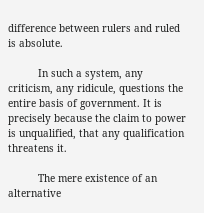difference between rulers and ruled is absolute.

          In such a system, any criticism, any ridicule, questions the entire basis of government. It is precisely because the claim to power is unqualified, that any qualification threatens it.

          The mere existence of an alternative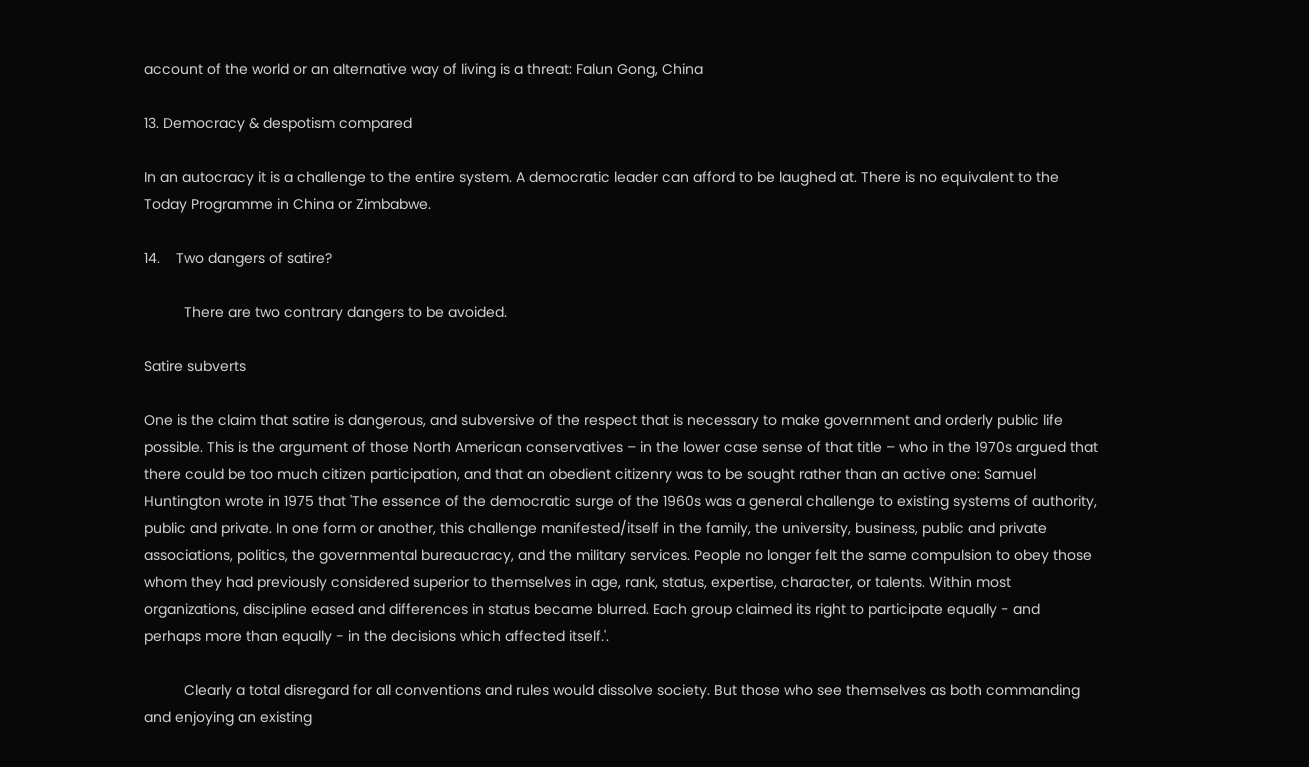account of the world or an alternative way of living is a threat: Falun Gong, China

13. Democracy & despotism compared

In an autocracy it is a challenge to the entire system. A democratic leader can afford to be laughed at. There is no equivalent to the Today Programme in China or Zimbabwe.

14.    Two dangers of satire?

          There are two contrary dangers to be avoided.

Satire subverts

One is the claim that satire is dangerous, and subversive of the respect that is necessary to make government and orderly public life possible. This is the argument of those North American conservatives – in the lower case sense of that title – who in the 1970s argued that there could be too much citizen participation, and that an obedient citizenry was to be sought rather than an active one: Samuel Huntington wrote in 1975 that 'The essence of the democratic surge of the 1960s was a general challenge to existing systems of authority, public and private. In one form or another, this challenge manifested/itself in the family, the university, business, public and private associations, politics, the governmental bureaucracy, and the military services. People no longer felt the same compulsion to obey those whom they had previously considered superior to themselves in age, rank, status, expertise, character, or talents. Within most organizations, discipline eased and differences in status became blurred. Each group claimed its right to participate equally - and perhaps more than equally - in the decisions which affected itself.'.

          Clearly a total disregard for all conventions and rules would dissolve society. But those who see themselves as both commanding and enjoying an existing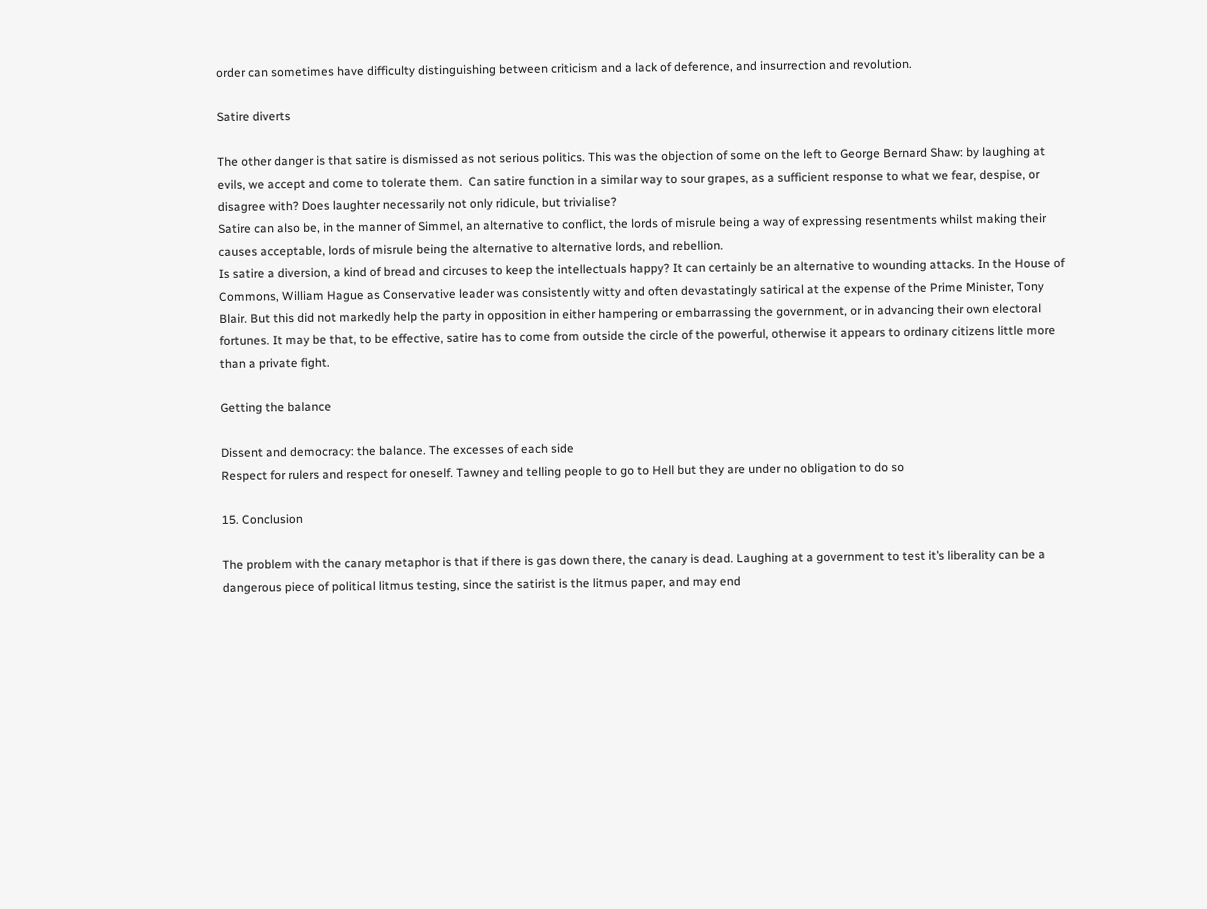order can sometimes have difficulty distinguishing between criticism and a lack of deference, and insurrection and revolution.

Satire diverts

The other danger is that satire is dismissed as not serious politics. This was the objection of some on the left to George Bernard Shaw: by laughing at evils, we accept and come to tolerate them.  Can satire function in a similar way to sour grapes, as a sufficient response to what we fear, despise, or disagree with? Does laughter necessarily not only ridicule, but trivialise?
Satire can also be, in the manner of Simmel, an alternative to conflict, the lords of misrule being a way of expressing resentments whilst making their causes acceptable, lords of misrule being the alternative to alternative lords, and rebellion.
Is satire a diversion, a kind of bread and circuses to keep the intellectuals happy? It can certainly be an alternative to wounding attacks. In the House of Commons, William Hague as Conservative leader was consistently witty and often devastatingly satirical at the expense of the Prime Minister, Tony Blair. But this did not markedly help the party in opposition in either hampering or embarrassing the government, or in advancing their own electoral fortunes. It may be that, to be effective, satire has to come from outside the circle of the powerful, otherwise it appears to ordinary citizens little more than a private fight.

Getting the balance

Dissent and democracy: the balance. The excesses of each side
Respect for rulers and respect for oneself. Tawney and telling people to go to Hell but they are under no obligation to do so

15. Conclusion

The problem with the canary metaphor is that if there is gas down there, the canary is dead. Laughing at a government to test it’s liberality can be a dangerous piece of political litmus testing, since the satirist is the litmus paper, and may end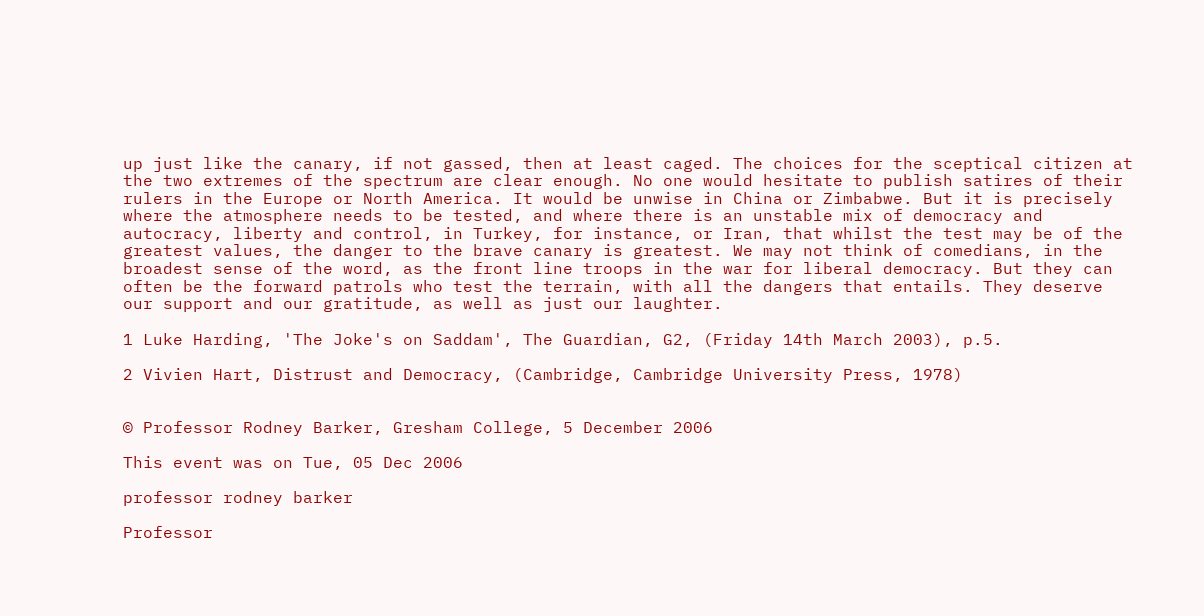up just like the canary, if not gassed, then at least caged. The choices for the sceptical citizen at the two extremes of the spectrum are clear enough. No one would hesitate to publish satires of their rulers in the Europe or North America. It would be unwise in China or Zimbabwe. But it is precisely where the atmosphere needs to be tested, and where there is an unstable mix of democracy and autocracy, liberty and control, in Turkey, for instance, or Iran, that whilst the test may be of the greatest values, the danger to the brave canary is greatest. We may not think of comedians, in the broadest sense of the word, as the front line troops in the war for liberal democracy. But they can often be the forward patrols who test the terrain, with all the dangers that entails. They deserve our support and our gratitude, as well as just our laughter.

1 Luke Harding, 'The Joke's on Saddam', The Guardian, G2, (Friday 14th March 2003), p.5.

2 Vivien Hart, Distrust and Democracy, (Cambridge, Cambridge University Press, 1978)


© Professor Rodney Barker, Gresham College, 5 December 2006

This event was on Tue, 05 Dec 2006

professor rodney barker

Professor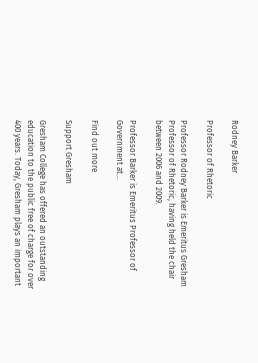Rodney Barker

Professor of Rhetoric

Professor Rodney Barker is Emeritus Gresham Professor of Rhetoric, having held the chair between 2006 and 2009.

Professor Barker is Emeritus Professor of Government at...

Find out more

Support Gresham

Gresham College has offered an outstanding education to the public free of charge for over 400 years. Today, Gresham plays an important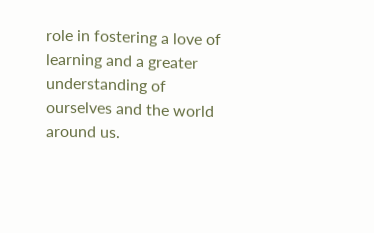role in fostering a love of learning and a greater understanding of ourselves and the world around us.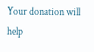Your donation will help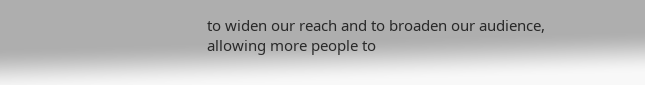to widen our reach and to broaden our audience, allowing more people to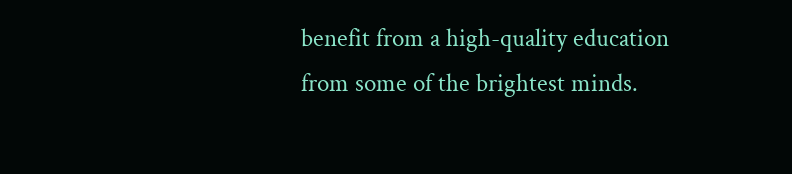benefit from a high-quality education from some of the brightest minds.